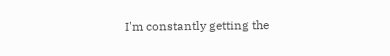I'm constantly getting the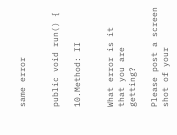same error


public void run() {

10.Method: II


What error is it that you are getting?

Please post a screen shot of your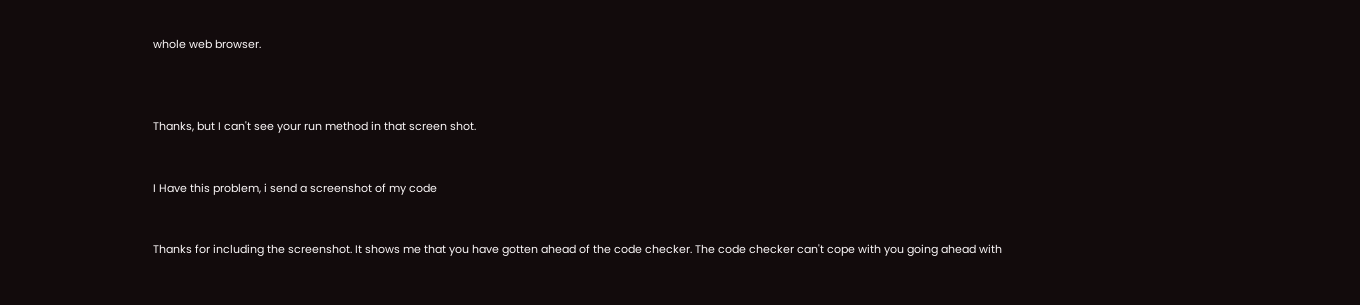whole web browser.



Thanks, but I can't see your run method in that screen shot.


I Have this problem, i send a screenshot of my code


Thanks for including the screenshot. It shows me that you have gotten ahead of the code checker. The code checker can't cope with you going ahead with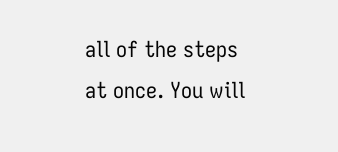all of the steps at once. You will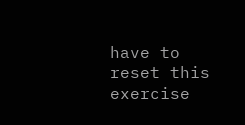have to reset this exercise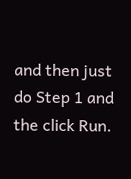and then just do Step 1 and the click Run.